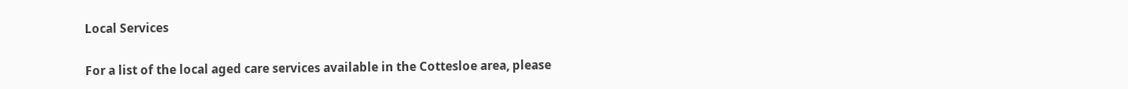Local Services

For a list of the local aged care services available in the Cottesloe area, please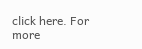click here. For more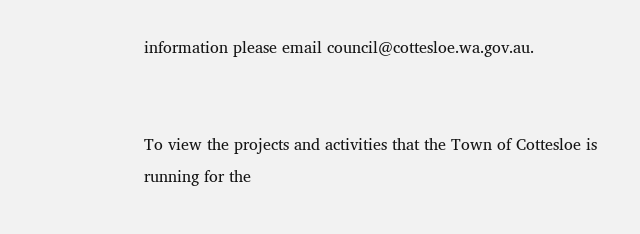information please email council@cottesloe.wa.gov.au.


To view the projects and activities that the Town of Cottesloe is running for the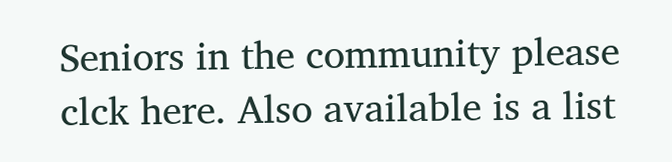Seniors in the community please clck here. Also available is a list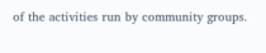of the activities run by community groups.